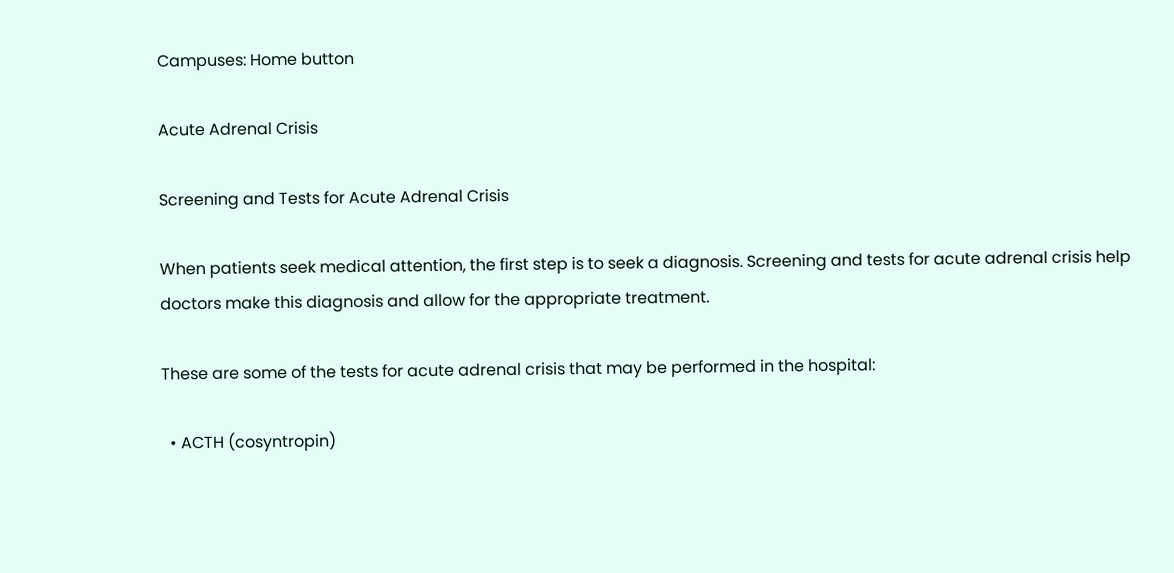Campuses: Home button

Acute Adrenal Crisis

Screening and Tests for Acute Adrenal Crisis

When patients seek medical attention, the first step is to seek a diagnosis. Screening and tests for acute adrenal crisis help doctors make this diagnosis and allow for the appropriate treatment.

These are some of the tests for acute adrenal crisis that may be performed in the hospital:

  • ACTH (cosyntropin)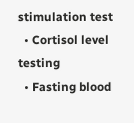stimulation test
  • Cortisol level testing
  • Fasting blood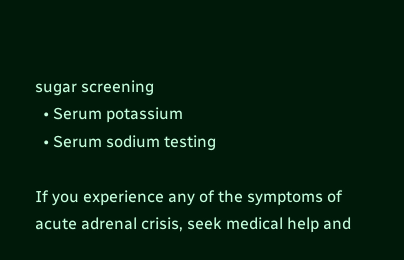sugar screening
  • Serum potassium
  • Serum sodium testing

If you experience any of the symptoms of acute adrenal crisis, seek medical help and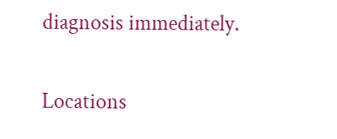diagnosis immediately.

Locations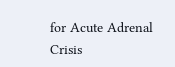for Acute Adrenal Crisis